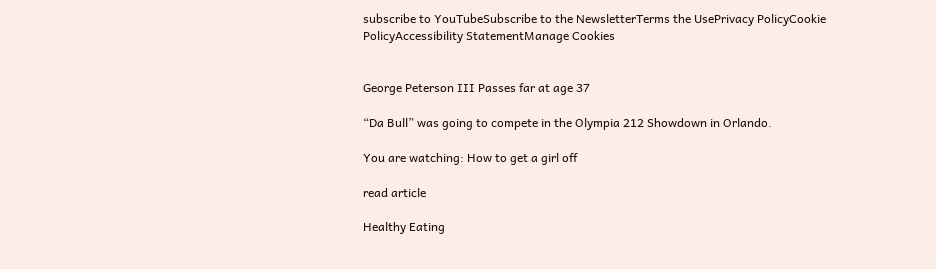subscribe to YouTubeSubscribe to the NewsletterTerms the UsePrivacy PolicyCookie PolicyAccessibility StatementManage Cookies


George Peterson III Passes far at age 37

“Da Bull” was going to compete in the Olympia 212 Showdown in Orlando.

You are watching: How to get a girl off

read article

Healthy Eating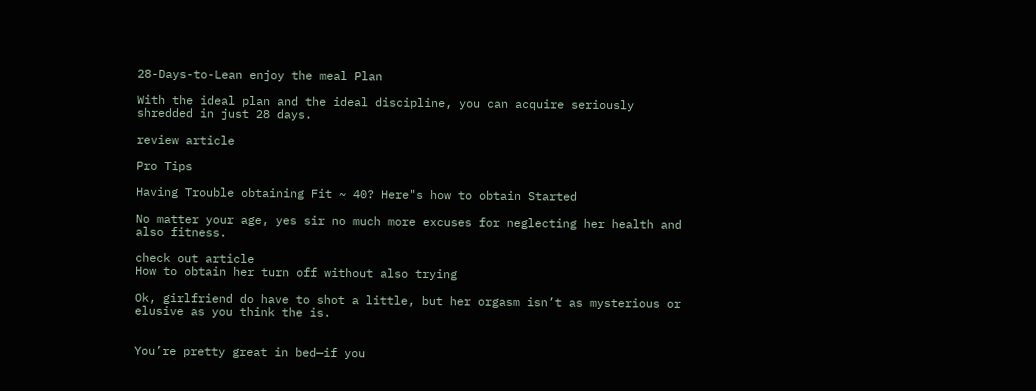28-Days-to-Lean enjoy the meal Plan

With the ideal plan and the ideal discipline, you can acquire seriously shredded in just 28 days.

review article

Pro Tips

Having Trouble obtaining Fit ~ 40? Here"s how to obtain Started

No matter your age, yes sir no much more excuses for neglecting her health and also fitness.

check out article
How to obtain her turn off without also trying

Ok, girlfriend do have to shot a little, but her orgasm isn’t as mysterious or elusive as you think the is.


You’re pretty great in bed—if you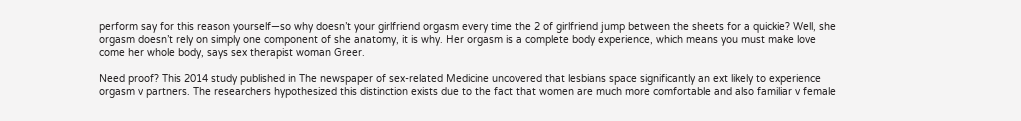perform say for this reason yourself—so why doesn’t your girlfriend orgasm every time the 2 of girlfriend jump between the sheets for a quickie? Well, she orgasm doesn’t rely on simply one component of she anatomy, it is why. Her orgasm is a complete body experience, which means you must make love come her whole body, says sex therapist woman Greer.

Need proof? This 2014 study published in The newspaper of sex-related Medicine uncovered that lesbians space significantly an ext likely to experience orgasm v partners. The researchers hypothesized this distinction exists due to the fact that women are much more comfortable and also familiar v female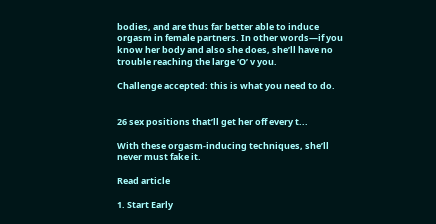bodies, and are thus far better able to induce orgasm in female partners. In other words—if you know her body and also she does, she’ll have no trouble reaching the large ‘O’ v you.

Challenge accepted: this is what you need to do.


26 sex positions that’ll get her off every t...

With these orgasm-inducing techniques, she’ll never must fake it.

Read article

1. Start Early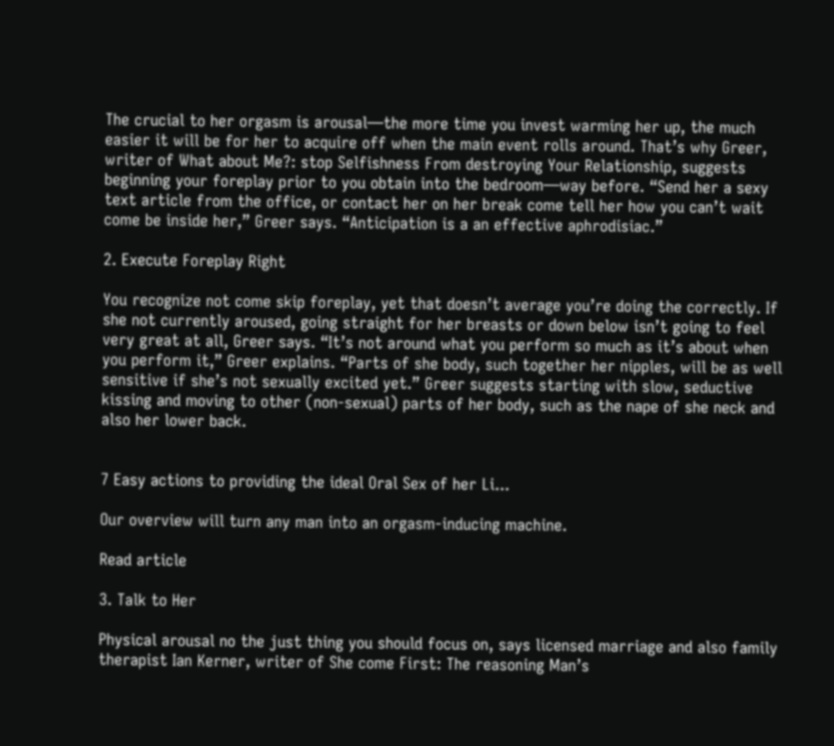The crucial to her orgasm is arousal—the more time you invest warming her up, the much easier it will be for her to acquire off when the main event rolls around. That’s why Greer, writer of What about Me?: stop Selfishness From destroying Your Relationship, suggests beginning your foreplay prior to you obtain into the bedroom—way before. “Send her a sexy text article from the office, or contact her on her break come tell her how you can’t wait come be inside her,” Greer says. “Anticipation is a an effective aphrodisiac.”

2. Execute Foreplay Right

You recognize not come skip foreplay, yet that doesn’t average you’re doing the correctly. If she not currently aroused, going straight for her breasts or down below isn’t going to feel very great at all, Greer says. “It’s not around what you perform so much as it’s about when you perform it,” Greer explains. “Parts of she body, such together her nipples, will be as well sensitive if she’s not sexually excited yet.” Greer suggests starting with slow, seductive kissing and moving to other (non-sexual) parts of her body, such as the nape of she neck and also her lower back.


7 Easy actions to providing the ideal Oral Sex of her Li...

Our overview will turn any man into an orgasm-inducing machine.

Read article

3. Talk to Her

Physical arousal no the just thing you should focus on, says licensed marriage and also family therapist Ian Kerner, writer of She come First: The reasoning Man’s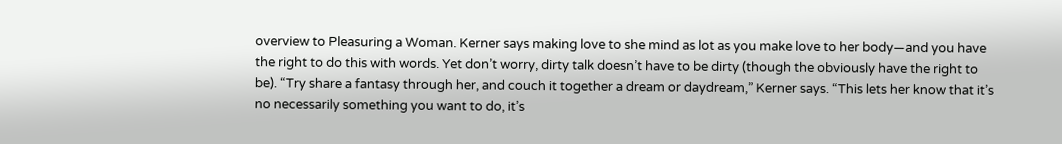overview to Pleasuring a Woman. Kerner says making love to she mind as lot as you make love to her body—and you have the right to do this with words. Yet don’t worry, dirty talk doesn’t have to be dirty (though the obviously have the right to be). “Try share a fantasy through her, and couch it together a dream or daydream,” Kerner says. “This lets her know that it’s no necessarily something you want to do, it’s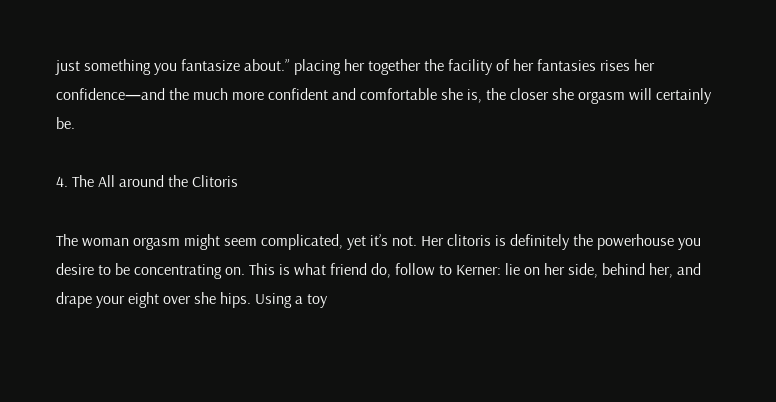just something you fantasize about.” placing her together the facility of her fantasies rises her confidence—and the much more confident and comfortable she is, the closer she orgasm will certainly be.

4. The All around the Clitoris

The woman orgasm might seem complicated, yet it’s not. Her clitoris is definitely the powerhouse you desire to be concentrating on. This is what friend do, follow to Kerner: lie on her side, behind her, and drape your eight over she hips. Using a toy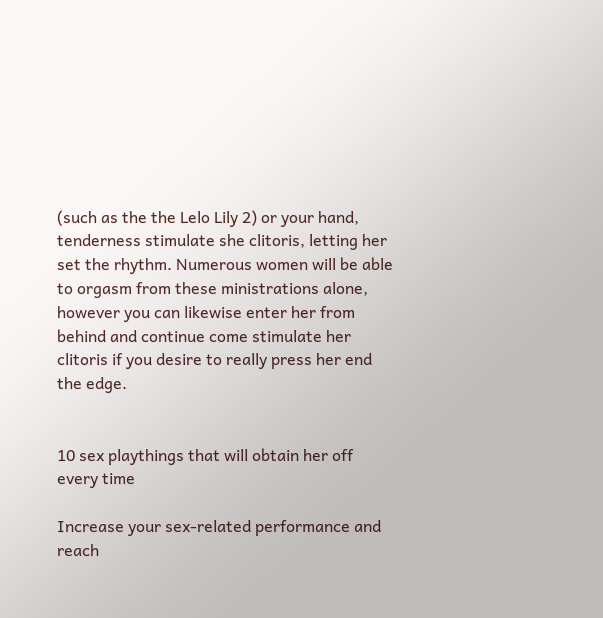(such as the the Lelo Lily 2) or your hand, tenderness stimulate she clitoris, letting her set the rhythm. Numerous women will be able to orgasm from these ministrations alone, however you can likewise enter her from behind and continue come stimulate her clitoris if you desire to really press her end the edge.


10 sex playthings that will obtain her off every time

Increase your sex-related performance and reach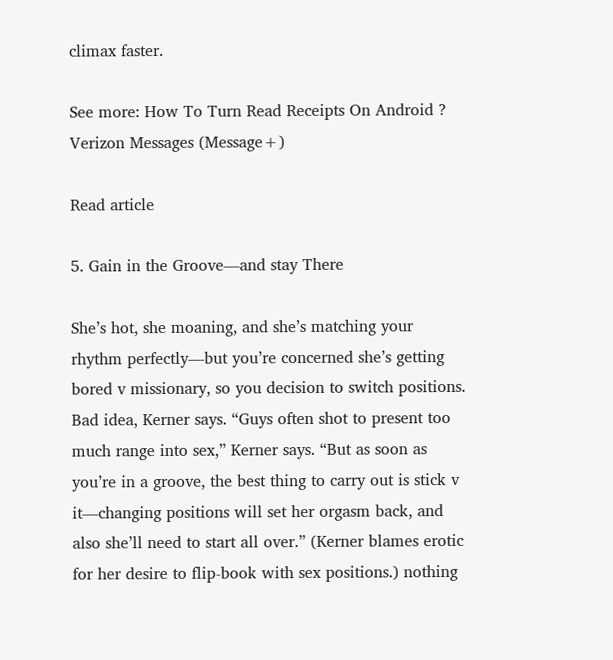climax faster.

See more: How To Turn Read Receipts On Android ? Verizon Messages (Message+)

Read article

5. Gain in the Groove—and stay There

She’s hot, she moaning, and she’s matching your rhythm perfectly—but you’re concerned she’s getting bored v missionary, so you decision to switch positions. Bad idea, Kerner says. “Guys often shot to present too much range into sex,” Kerner says. “But as soon as you’re in a groove, the best thing to carry out is stick v it—changing positions will set her orgasm back, and also she’ll need to start all over.” (Kerner blames erotic for her desire to flip-book with sex positions.) nothing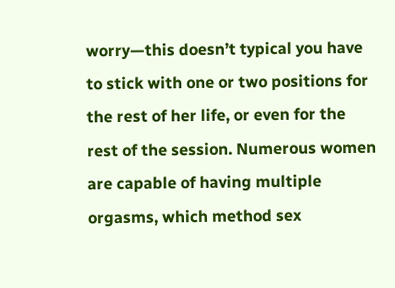worry—this doesn’t typical you have to stick with one or two positions for the rest of her life, or even for the rest of the session. Numerous women are capable of having multiple orgasms, which method sex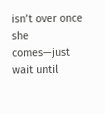isn’t over once she comes—just wait until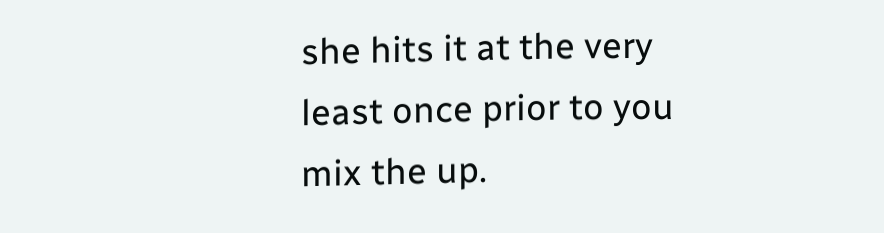she hits it at the very least once prior to you mix the up.